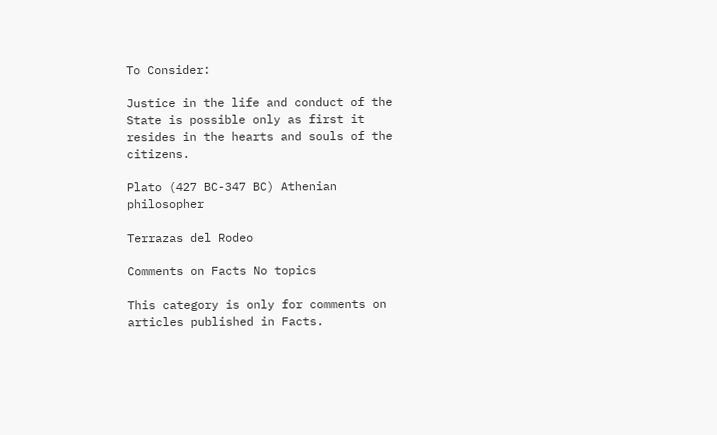To Consider:

Justice in the life and conduct of the State is possible only as first it resides in the hearts and souls of the citizens.

Plato (427 BC-347 BC) Athenian philosopher

Terrazas del Rodeo

Comments on Facts No topics

This category is only for comments on articles published in Facts.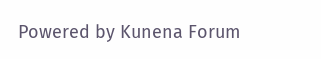Powered by Kunena Forum